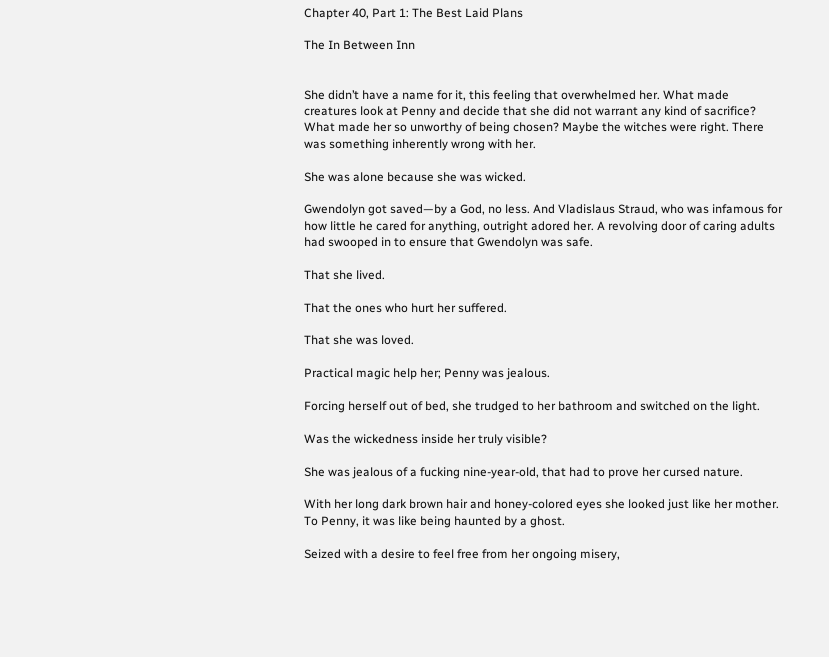Chapter 40, Part 1: The Best Laid Plans

The In Between Inn


She didn’t have a name for it, this feeling that overwhelmed her. What made creatures look at Penny and decide that she did not warrant any kind of sacrifice? What made her so unworthy of being chosen? Maybe the witches were right. There was something inherently wrong with her.

She was alone because she was wicked.

Gwendolyn got saved—by a God, no less. And Vladislaus Straud, who was infamous for how little he cared for anything, outright adored her. A revolving door of caring adults had swooped in to ensure that Gwendolyn was safe.

That she lived.

That the ones who hurt her suffered.

That she was loved.

Practical magic help her; Penny was jealous.

Forcing herself out of bed, she trudged to her bathroom and switched on the light.

Was the wickedness inside her truly visible?

She was jealous of a fucking nine-year-old, that had to prove her cursed nature.

With her long dark brown hair and honey-colored eyes she looked just like her mother. To Penny, it was like being haunted by a ghost.

Seized with a desire to feel free from her ongoing misery,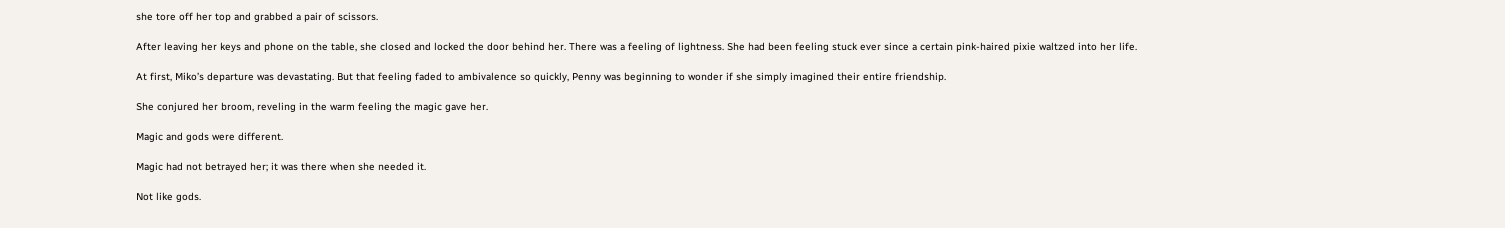she tore off her top and grabbed a pair of scissors.

After leaving her keys and phone on the table, she closed and locked the door behind her. There was a feeling of lightness. She had been feeling stuck ever since a certain pink-haired pixie waltzed into her life.

At first, Miko’s departure was devastating. But that feeling faded to ambivalence so quickly, Penny was beginning to wonder if she simply imagined their entire friendship.

She conjured her broom, reveling in the warm feeling the magic gave her.

Magic and gods were different.

Magic had not betrayed her; it was there when she needed it.

Not like gods.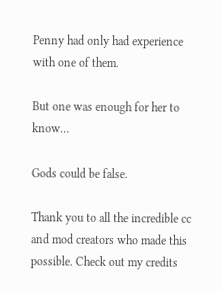Penny had only had experience with one of them.

But one was enough for her to know…

Gods could be false.

Thank you to all the incredible cc and mod creators who made this possible. Check out my credits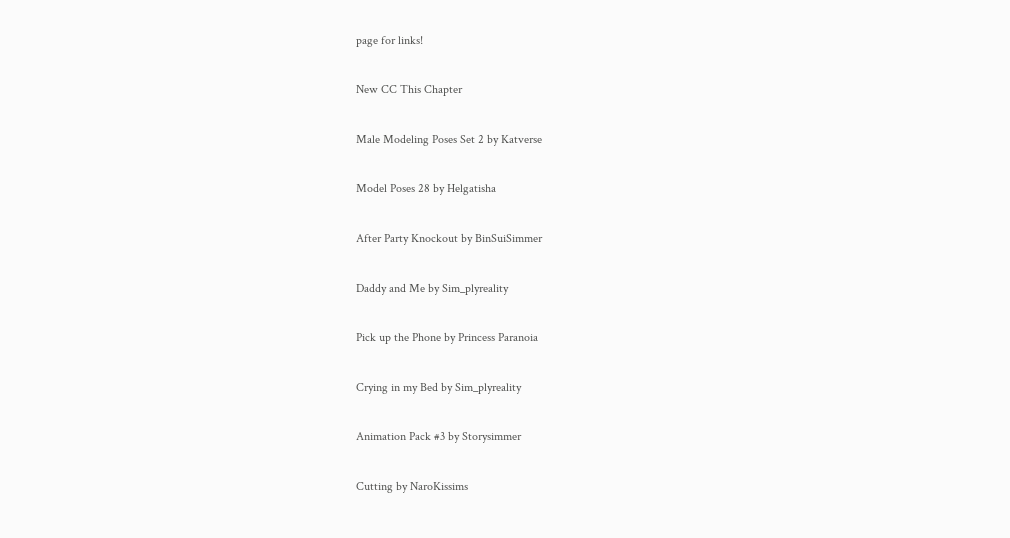page for links!

New CC This Chapter

Male Modeling Poses Set 2 by Katverse

Model Poses 28 by Helgatisha

After Party Knockout by BinSuiSimmer

Daddy and Me by Sim_plyreality

Pick up the Phone by Princess Paranoia

Crying in my Bed by Sim_plyreality

Animation Pack #3 by Storysimmer

Cutting by NaroKissims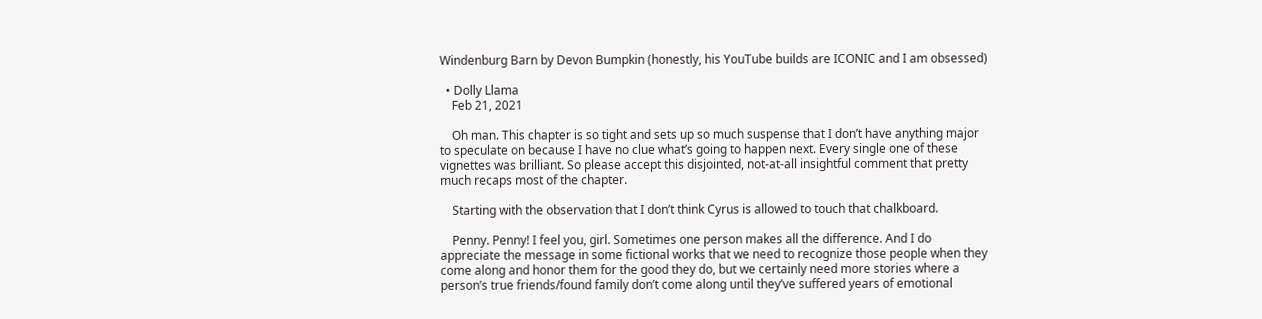Windenburg Barn by Devon Bumpkin (honestly, his YouTube builds are ICONIC and I am obsessed)

  • Dolly Llama
    Feb 21, 2021

    Oh man. This chapter is so tight and sets up so much suspense that I don’t have anything major to speculate on because I have no clue what’s going to happen next. Every single one of these vignettes was brilliant. So please accept this disjointed, not-at-all insightful comment that pretty much recaps most of the chapter.

    Starting with the observation that I don’t think Cyrus is allowed to touch that chalkboard.

    Penny. Penny! I feel you, girl. Sometimes one person makes all the difference. And I do appreciate the message in some fictional works that we need to recognize those people when they come along and honor them for the good they do, but we certainly need more stories where a person’s true friends/found family don’t come along until they’ve suffered years of emotional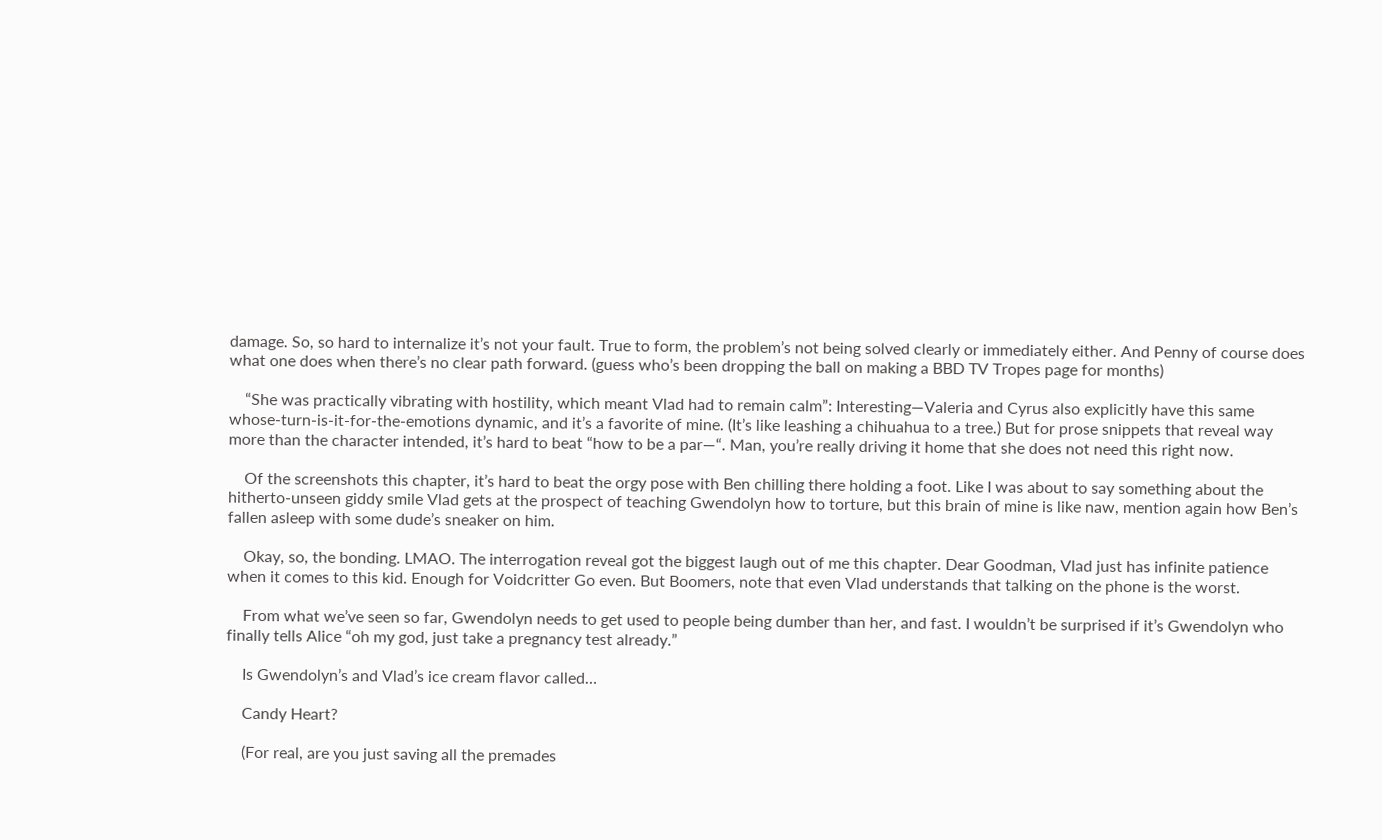damage. So, so hard to internalize it’s not your fault. True to form, the problem’s not being solved clearly or immediately either. And Penny of course does what one does when there’s no clear path forward. (guess who’s been dropping the ball on making a BBD TV Tropes page for months)

    “She was practically vibrating with hostility, which meant Vlad had to remain calm”: Interesting—Valeria and Cyrus also explicitly have this same whose-turn-is-it-for-the-emotions dynamic, and it’s a favorite of mine. (It’s like leashing a chihuahua to a tree.) But for prose snippets that reveal way more than the character intended, it’s hard to beat “how to be a par—“. Man, you’re really driving it home that she does not need this right now.

    Of the screenshots this chapter, it’s hard to beat the orgy pose with Ben chilling there holding a foot. Like I was about to say something about the hitherto-unseen giddy smile Vlad gets at the prospect of teaching Gwendolyn how to torture, but this brain of mine is like naw, mention again how Ben’s fallen asleep with some dude’s sneaker on him.

    Okay, so, the bonding. LMAO. The interrogation reveal got the biggest laugh out of me this chapter. Dear Goodman, Vlad just has infinite patience when it comes to this kid. Enough for Voidcritter Go even. But Boomers, note that even Vlad understands that talking on the phone is the worst.

    From what we’ve seen so far, Gwendolyn needs to get used to people being dumber than her, and fast. I wouldn’t be surprised if it’s Gwendolyn who finally tells Alice “oh my god, just take a pregnancy test already.”

    Is Gwendolyn’s and Vlad’s ice cream flavor called…

    Candy Heart?

    (For real, are you just saving all the premades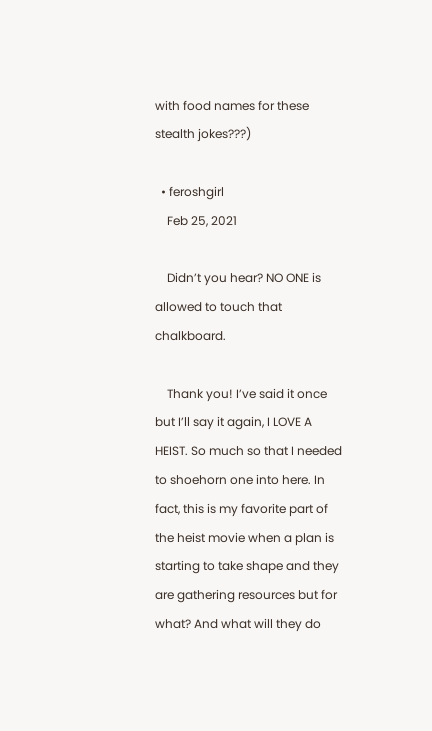with food names for these stealth jokes???)

  • feroshgirl
    Feb 25, 2021

    Didn’t you hear? NO ONE is allowed to touch that chalkboard.

    Thank you! I’ve said it once but I’ll say it again, I LOVE A HEIST. So much so that I needed to shoehorn one into here. In fact, this is my favorite part of the heist movie when a plan is starting to take shape and they are gathering resources but for what? And what will they do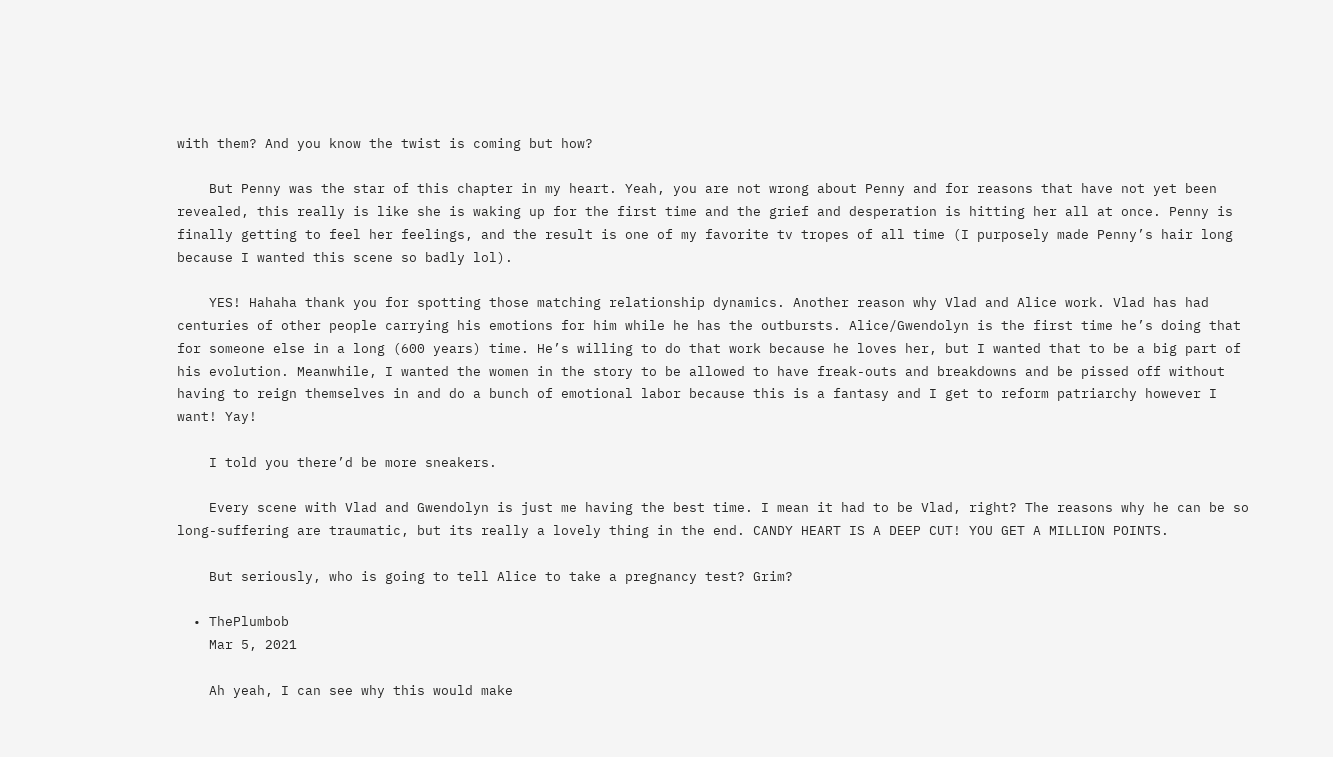with them? And you know the twist is coming but how?

    But Penny was the star of this chapter in my heart. Yeah, you are not wrong about Penny and for reasons that have not yet been revealed, this really is like she is waking up for the first time and the grief and desperation is hitting her all at once. Penny is finally getting to feel her feelings, and the result is one of my favorite tv tropes of all time (I purposely made Penny’s hair long because I wanted this scene so badly lol).

    YES! Hahaha thank you for spotting those matching relationship dynamics. Another reason why Vlad and Alice work. Vlad has had centuries of other people carrying his emotions for him while he has the outbursts. Alice/Gwendolyn is the first time he’s doing that for someone else in a long (600 years) time. He’s willing to do that work because he loves her, but I wanted that to be a big part of his evolution. Meanwhile, I wanted the women in the story to be allowed to have freak-outs and breakdowns and be pissed off without having to reign themselves in and do a bunch of emotional labor because this is a fantasy and I get to reform patriarchy however I want! Yay!

    I told you there’d be more sneakers.

    Every scene with Vlad and Gwendolyn is just me having the best time. I mean it had to be Vlad, right? The reasons why he can be so long-suffering are traumatic, but its really a lovely thing in the end. CANDY HEART IS A DEEP CUT! YOU GET A MILLION POINTS.

    But seriously, who is going to tell Alice to take a pregnancy test? Grim?

  • ThePlumbob
    Mar 5, 2021

    Ah yeah, I can see why this would make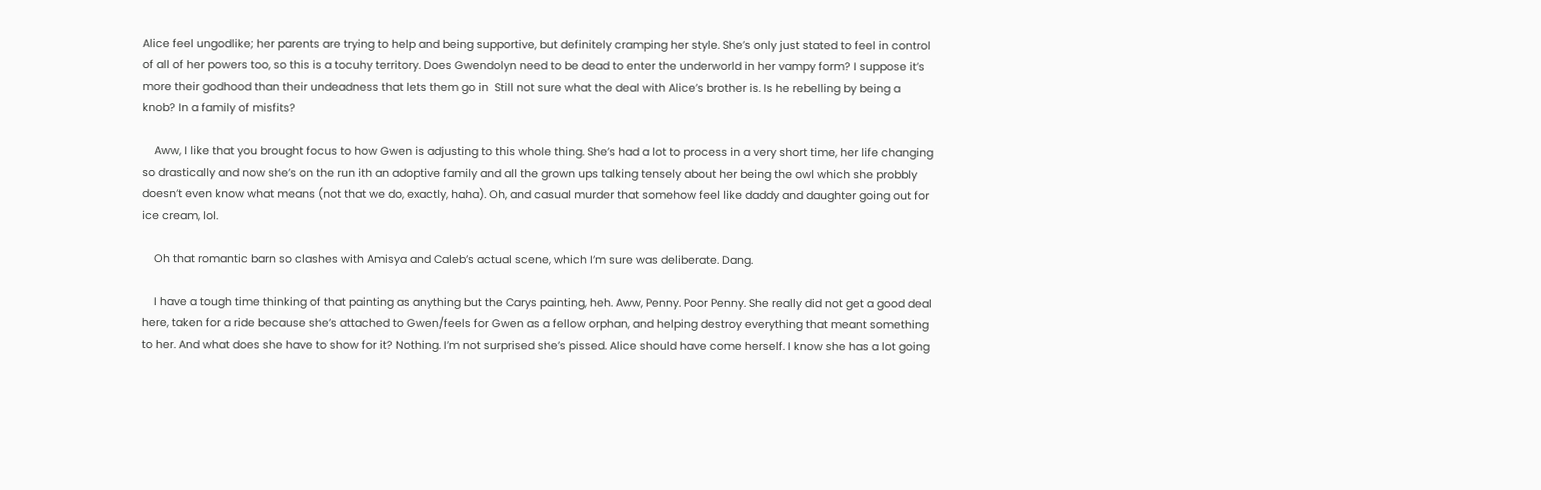Alice feel ungodlike; her parents are trying to help and being supportive, but definitely cramping her style. She’s only just stated to feel in control of all of her powers too, so this is a tocuhy territory. Does Gwendolyn need to be dead to enter the underworld in her vampy form? I suppose it’s more their godhood than their undeadness that lets them go in  Still not sure what the deal with Alice’s brother is. Is he rebelling by being a knob? In a family of misfits?

    Aww, I like that you brought focus to how Gwen is adjusting to this whole thing. She’s had a lot to process in a very short time, her life changing so drastically and now she’s on the run ith an adoptive family and all the grown ups talking tensely about her being the owl which she probbly doesn’t even know what means (not that we do, exactly, haha). Oh, and casual murder that somehow feel like daddy and daughter going out for ice cream, lol.

    Oh that romantic barn so clashes with Amisya and Caleb’s actual scene, which I’m sure was deliberate. Dang.

    I have a tough time thinking of that painting as anything but the Carys painting, heh. Aww, Penny. Poor Penny. She really did not get a good deal here, taken for a ride because she’s attached to Gwen/feels for Gwen as a fellow orphan, and helping destroy everything that meant something to her. And what does she have to show for it? Nothing. I’m not surprised she’s pissed. Alice should have come herself. I know she has a lot going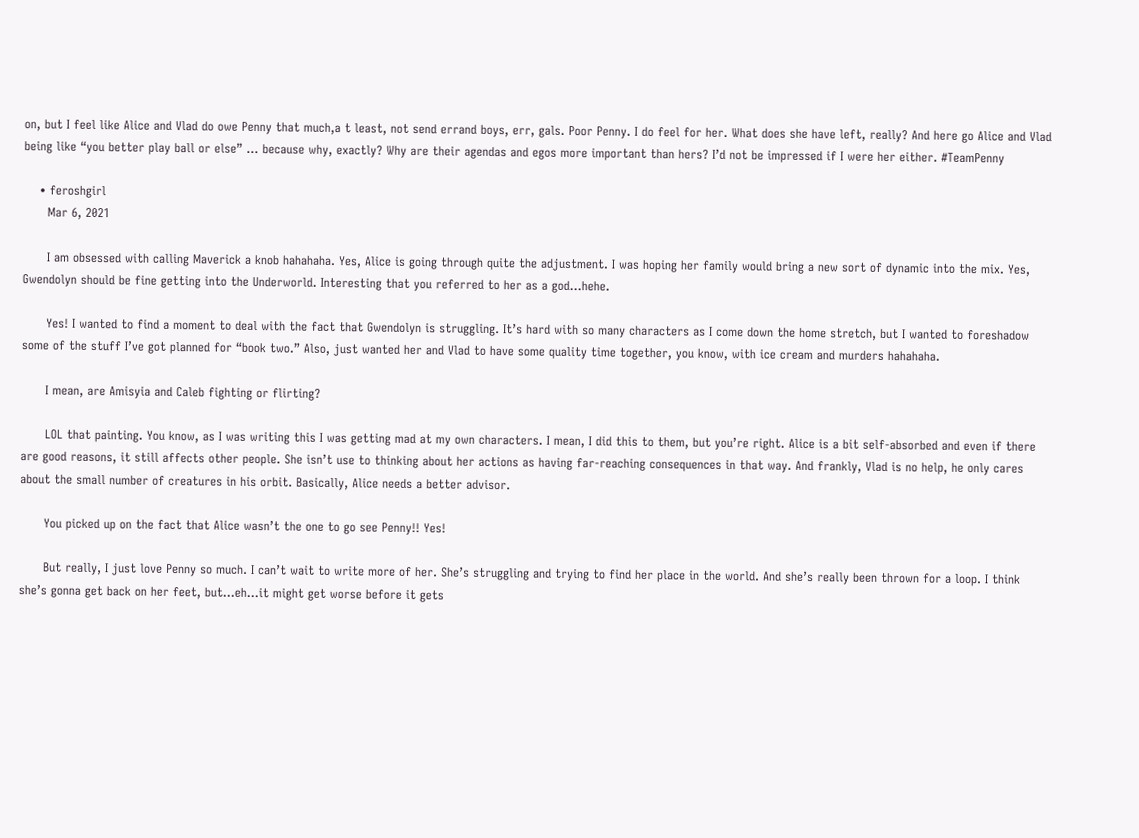on, but I feel like Alice and Vlad do owe Penny that much,a t least, not send errand boys, err, gals. Poor Penny. I do feel for her. What does she have left, really? And here go Alice and Vlad being like “you better play ball or else” … because why, exactly? Why are their agendas and egos more important than hers? I’d not be impressed if I were her either. #TeamPenny

    • feroshgirl
      Mar 6, 2021

      I am obsessed with calling Maverick a knob hahahaha. Yes, Alice is going through quite the adjustment. I was hoping her family would bring a new sort of dynamic into the mix. Yes, Gwendolyn should be fine getting into the Underworld. Interesting that you referred to her as a god…hehe.

      Yes! I wanted to find a moment to deal with the fact that Gwendolyn is struggling. It’s hard with so many characters as I come down the home stretch, but I wanted to foreshadow some of the stuff I’ve got planned for “book two.” Also, just wanted her and Vlad to have some quality time together, you know, with ice cream and murders hahahaha.

      I mean, are Amisyia and Caleb fighting or flirting?

      LOL that painting. You know, as I was writing this I was getting mad at my own characters. I mean, I did this to them, but you’re right. Alice is a bit self-absorbed and even if there are good reasons, it still affects other people. She isn’t use to thinking about her actions as having far-reaching consequences in that way. And frankly, Vlad is no help, he only cares about the small number of creatures in his orbit. Basically, Alice needs a better advisor.

      You picked up on the fact that Alice wasn’t the one to go see Penny!! Yes!

      But really, I just love Penny so much. I can’t wait to write more of her. She’s struggling and trying to find her place in the world. And she’s really been thrown for a loop. I think she’s gonna get back on her feet, but…eh…it might get worse before it gets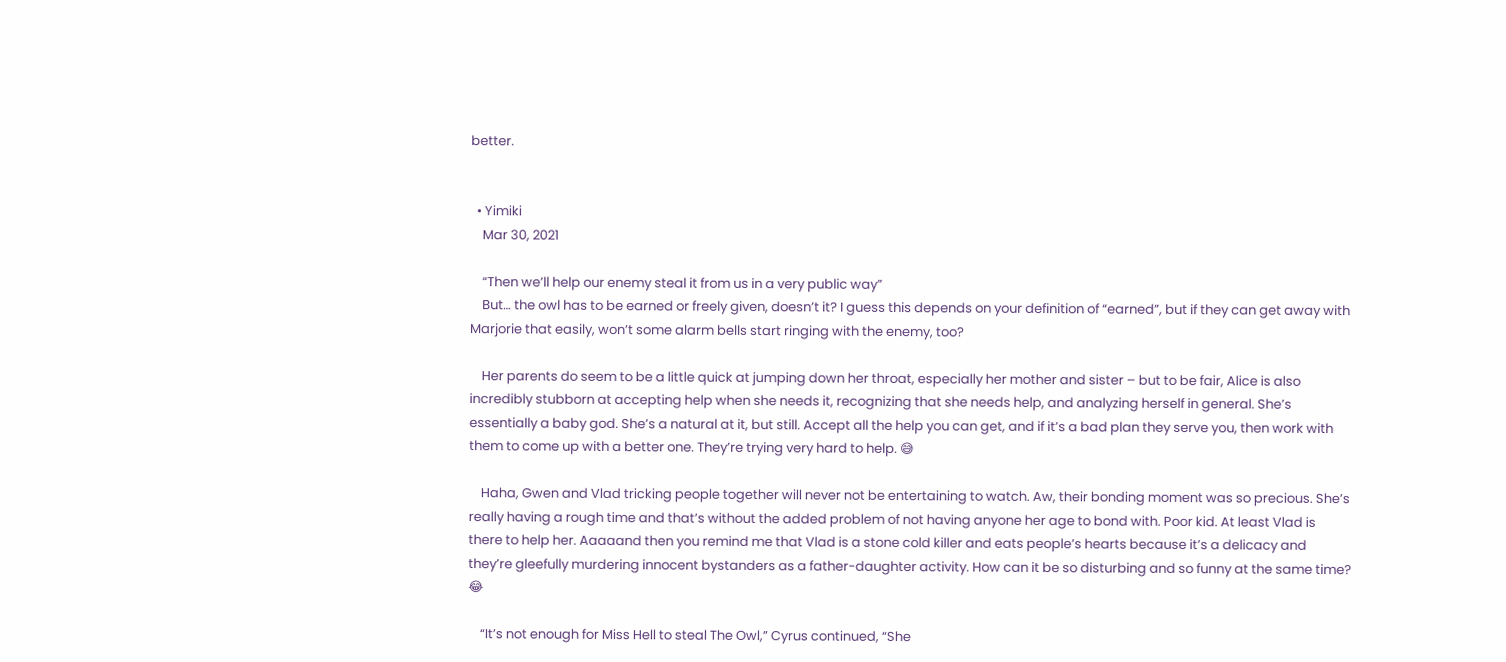better.


  • Yimiki
    Mar 30, 2021

    “Then we’ll help our enemy steal it from us in a very public way”
    But… the owl has to be earned or freely given, doesn’t it? I guess this depends on your definition of “earned”, but if they can get away with Marjorie that easily, won’t some alarm bells start ringing with the enemy, too?

    Her parents do seem to be a little quick at jumping down her throat, especially her mother and sister – but to be fair, Alice is also incredibly stubborn at accepting help when she needs it, recognizing that she needs help, and analyzing herself in general. She’s essentially a baby god. She’s a natural at it, but still. Accept all the help you can get, and if it’s a bad plan they serve you, then work with them to come up with a better one. They’re trying very hard to help. 😅

    Haha, Gwen and Vlad tricking people together will never not be entertaining to watch. Aw, their bonding moment was so precious. She’s really having a rough time and that’s without the added problem of not having anyone her age to bond with. Poor kid. At least Vlad is there to help her. Aaaaand then you remind me that Vlad is a stone cold killer and eats people’s hearts because it’s a delicacy and they’re gleefully murdering innocent bystanders as a father-daughter activity. How can it be so disturbing and so funny at the same time? 😂

    “It’s not enough for Miss Hell to steal The Owl,” Cyrus continued, “She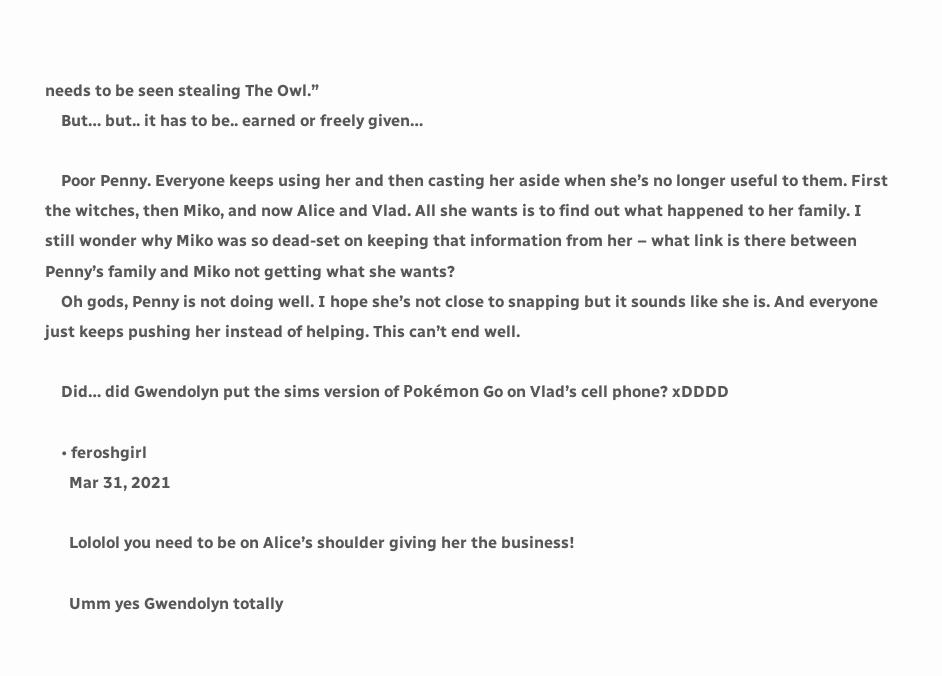needs to be seen stealing The Owl.”
    But… but.. it has to be.. earned or freely given…

    Poor Penny. Everyone keeps using her and then casting her aside when she’s no longer useful to them. First the witches, then Miko, and now Alice and Vlad. All she wants is to find out what happened to her family. I still wonder why Miko was so dead-set on keeping that information from her – what link is there between Penny’s family and Miko not getting what she wants?
    Oh gods, Penny is not doing well. I hope she’s not close to snapping but it sounds like she is. And everyone just keeps pushing her instead of helping. This can’t end well.

    Did… did Gwendolyn put the sims version of Pokémon Go on Vlad’s cell phone? xDDDD

    • feroshgirl
      Mar 31, 2021

      Lololol you need to be on Alice’s shoulder giving her the business!

      Umm yes Gwendolyn totally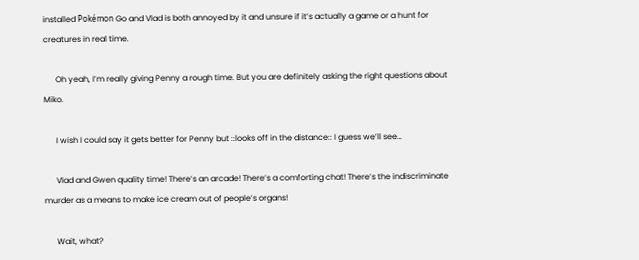installed Pokémon Go and Vlad is both annoyed by it and unsure if it’s actually a game or a hunt for creatures in real time.

      Oh yeah, I’m really giving Penny a rough time. But you are definitely asking the right questions about Miko.

      I wish I could say it gets better for Penny but ::looks off in the distance:: I guess we’ll see…

      Vlad and Gwen quality time! There’s an arcade! There’s a comforting chat! There’s the indiscriminate murder as a means to make ice cream out of people’s organs!

      Wait, what?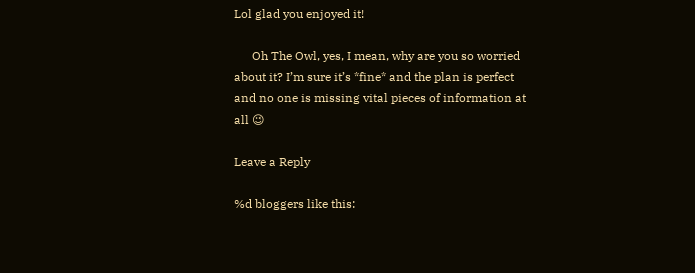Lol glad you enjoyed it!

      Oh The Owl, yes, I mean, why are you so worried about it? I’m sure it’s *fine* and the plan is perfect and no one is missing vital pieces of information at all 😉

Leave a Reply

%d bloggers like this: